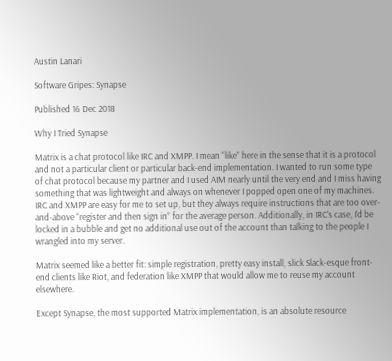Austin Lanari

Software Gripes: Synapse

Published 16 Dec 2018

Why I Tried Synapse

Matrix is a chat protocol like IRC and XMPP. I mean “like” here in the sense that it is a protocol and not a particular client or particular back-end implementation. I wanted to run some type of chat protocol because my partner and I used AIM nearly until the very end and I miss having something that was lightweight and always on whenever I popped open one of my machines. IRC and XMPP are easy for me to set up, but they always require instructions that are too over-and-above “register and then sign in” for the average person. Additionally, in IRC’s case, I’d be locked in a bubble and get no additional use out of the account than talking to the people I wrangled into my server.

Matrix seemed like a better fit: simple registration, pretty easy install, slick Slack-esque front-end clients like Riot, and federation like XMPP that would allow me to reuse my account elsewhere.

Except Synapse, the most supported Matrix implementation, is an absolute resource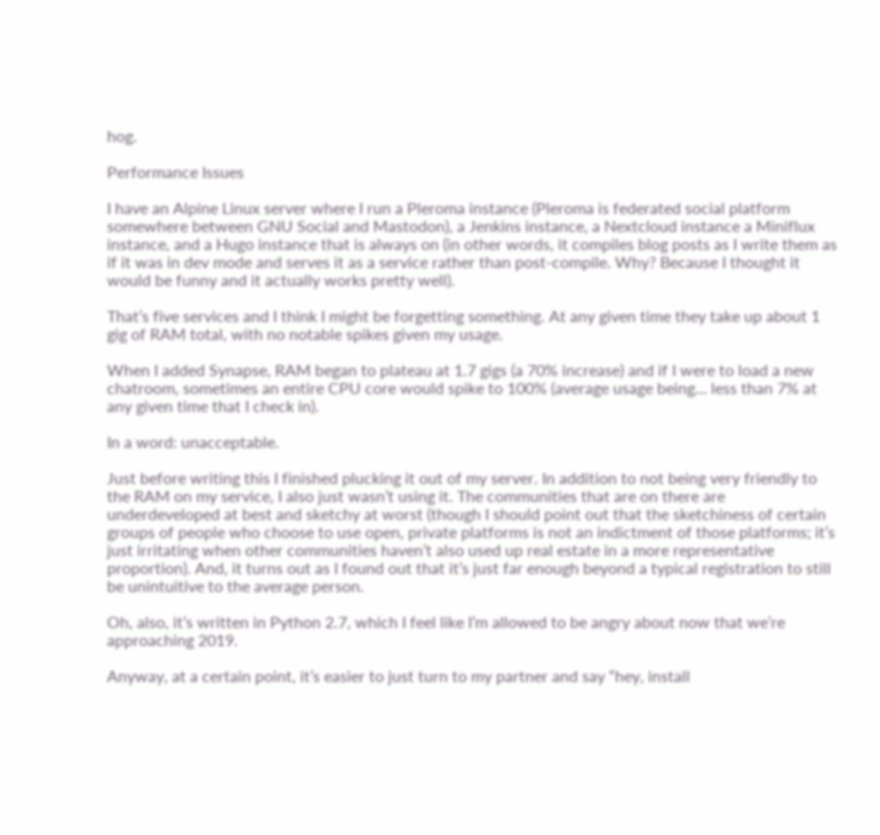hog.

Performance Issues

I have an Alpine Linux server where I run a Pleroma instance (Pleroma is federated social platform somewhere between GNU Social and Mastodon), a Jenkins instance, a Nextcloud instance a Miniflux instance, and a Hugo instance that is always on (in other words, it compiles blog posts as I write them as if it was in dev mode and serves it as a service rather than post-compile. Why? Because I thought it would be funny and it actually works pretty well).

That’s five services and I think I might be forgetting something. At any given time they take up about 1 gig of RAM total, with no notable spikes given my usage.

When I added Synapse, RAM began to plateau at 1.7 gigs (a 70% increase) and if I were to load a new chatroom, sometimes an entire CPU core would spike to 100% (average usage being… less than 7% at any given time that I check in).

In a word: unacceptable.

Just before writing this I finished plucking it out of my server. In addition to not being very friendly to the RAM on my service, I also just wasn’t using it. The communities that are on there are underdeveloped at best and sketchy at worst (though I should point out that the sketchiness of certain groups of people who choose to use open, private platforms is not an indictment of those platforms; it’s just irritating when other communities haven’t also used up real estate in a more representative proportion). And, it turns out as I found out that it’s just far enough beyond a typical registration to still be unintuitive to the average person.

Oh, also, it’s written in Python 2.7, which I feel like I’m allowed to be angry about now that we’re approaching 2019.

Anyway, at a certain point, it’s easier to just turn to my partner and say “hey, install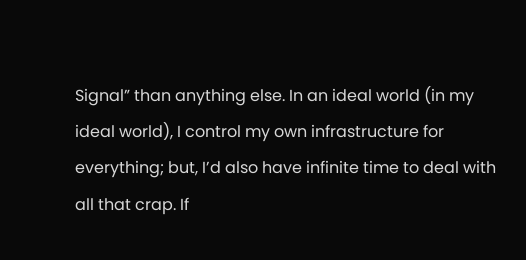Signal” than anything else. In an ideal world (in my ideal world), I control my own infrastructure for everything; but, I’d also have infinite time to deal with all that crap. If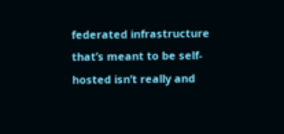federated infrastructure that’s meant to be self-hosted isn’t really and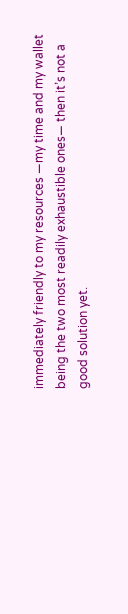immediately friendly to my resources —my time and my wallet being the two most readily exhaustible ones— then it’s not a good solution yet.